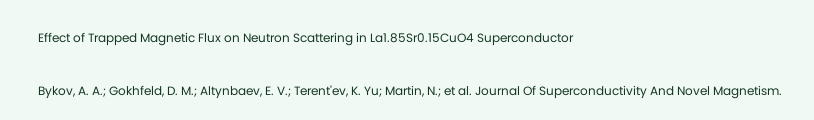Effect of Trapped Magnetic Flux on Neutron Scattering in La1.85Sr0.15CuO4 Superconductor

Bykov, A. A.; Gokhfeld, D. M.; Altynbaev, E. V.; Terent'ev, K. Yu; Martin, N.; et al. Journal Of Superconductivity And Novel Magnetism.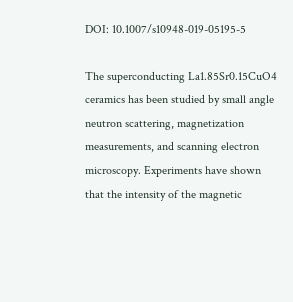DOI: 10.1007/s10948-019-05195-5

The superconducting La1.85Sr0.15CuO4 ceramics has been studied by small angle neutron scattering, magnetization measurements, and scanning electron microscopy. Experiments have shown that the intensity of the magnetic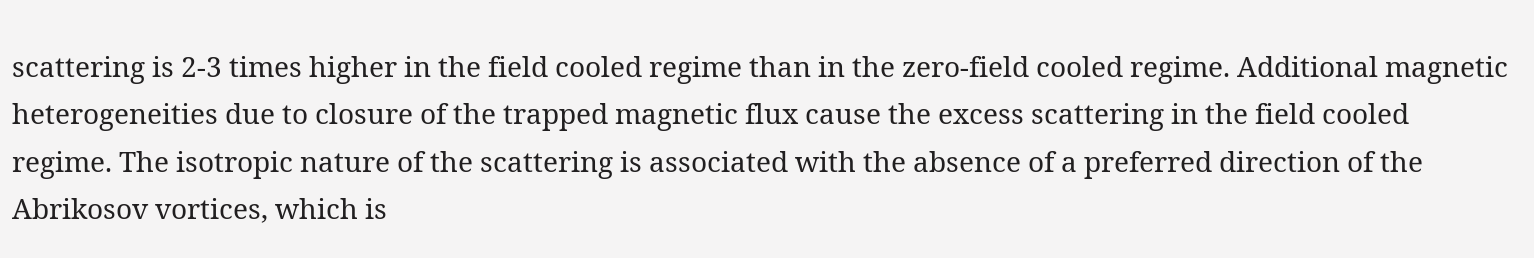scattering is 2-3 times higher in the field cooled regime than in the zero-field cooled regime. Additional magnetic heterogeneities due to closure of the trapped magnetic flux cause the excess scattering in the field cooled regime. The isotropic nature of the scattering is associated with the absence of a preferred direction of the Abrikosov vortices, which is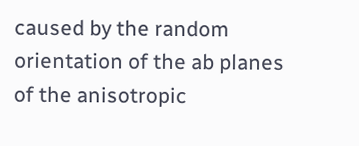caused by the random orientation of the ab planes of the anisotropic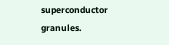superconductor granules.